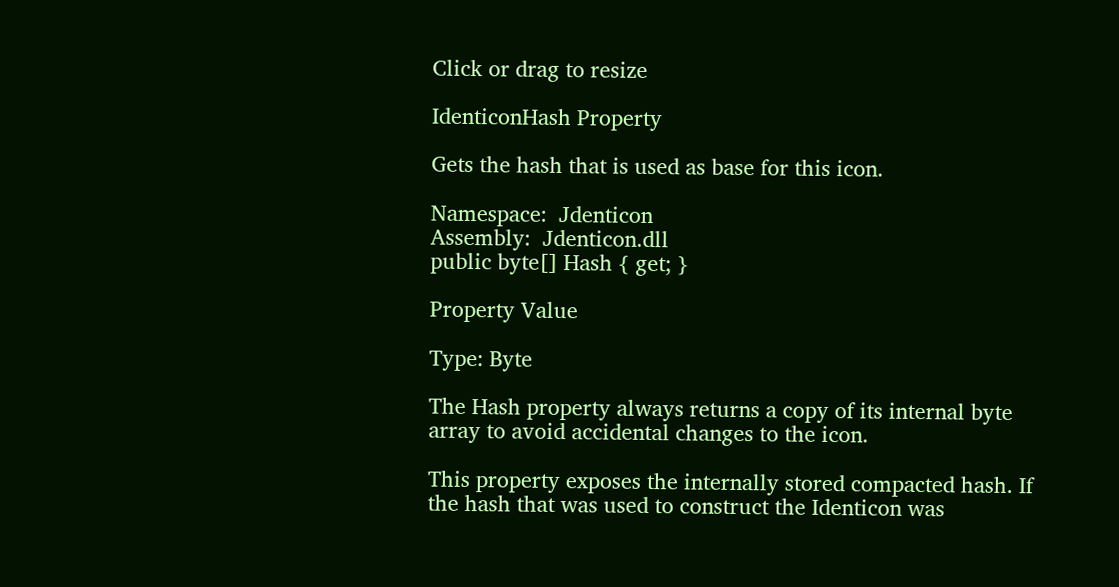Click or drag to resize

IdenticonHash Property

Gets the hash that is used as base for this icon.

Namespace:  Jdenticon
Assembly:  Jdenticon.dll
public byte[] Hash { get; }

Property Value

Type: Byte

The Hash property always returns a copy of its internal byte array to avoid accidental changes to the icon.

This property exposes the internally stored compacted hash. If the hash that was used to construct the Identicon was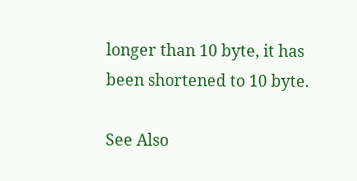longer than 10 byte, it has been shortened to 10 byte.

See Also